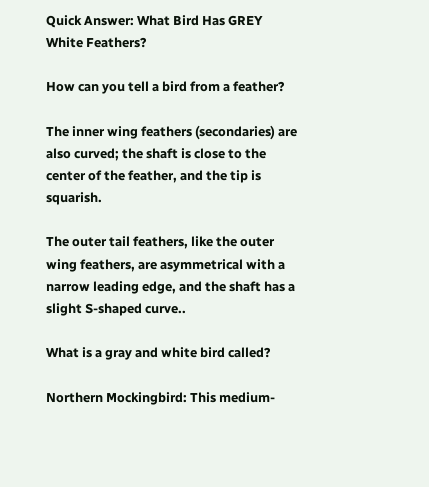Quick Answer: What Bird Has GREY White Feathers?

How can you tell a bird from a feather?

The inner wing feathers (secondaries) are also curved; the shaft is close to the center of the feather, and the tip is squarish.

The outer tail feathers, like the outer wing feathers, are asymmetrical with a narrow leading edge, and the shaft has a slight S-shaped curve..

What is a gray and white bird called?

Northern Mockingbird: This medium-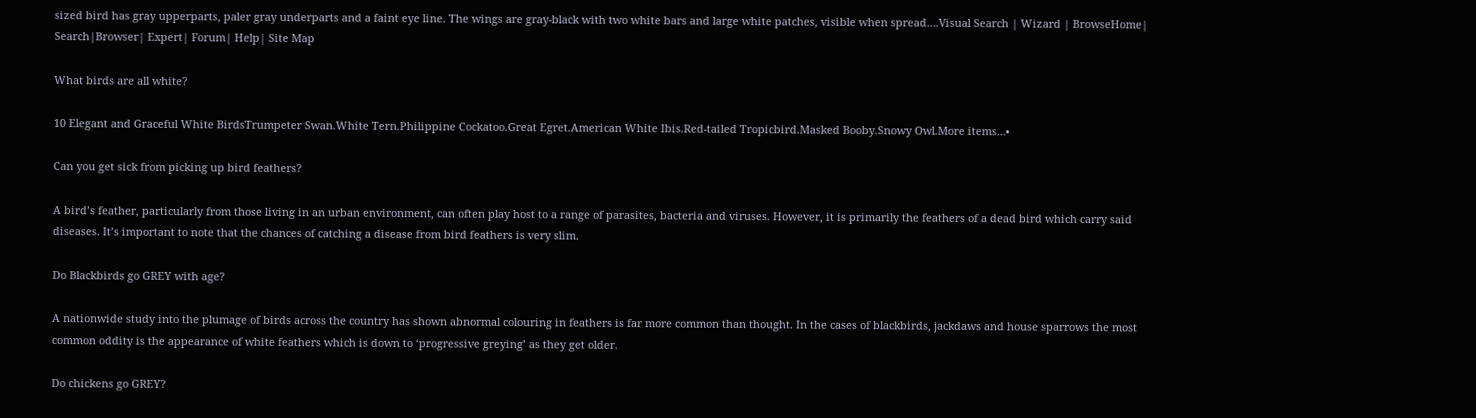sized bird has gray upperparts, paler gray underparts and a faint eye line. The wings are gray-black with two white bars and large white patches, visible when spread….Visual Search | Wizard | BrowseHome| Search|Browser| Expert| Forum| Help| Site Map

What birds are all white?

10 Elegant and Graceful White BirdsTrumpeter Swan.White Tern.Philippine Cockatoo.Great Egret.American White Ibis.Red-tailed Tropicbird.Masked Booby.Snowy Owl.More items…•

Can you get sick from picking up bird feathers?

A bird’s feather, particularly from those living in an urban environment, can often play host to a range of parasites, bacteria and viruses. However, it is primarily the feathers of a dead bird which carry said diseases. It’s important to note that the chances of catching a disease from bird feathers is very slim.

Do Blackbirds go GREY with age?

A nationwide study into the plumage of birds across the country has shown abnormal colouring in feathers is far more common than thought. In the cases of blackbirds, jackdaws and house sparrows the most common oddity is the appearance of white feathers which is down to ‘progressive greying’ as they get older.

Do chickens go GREY?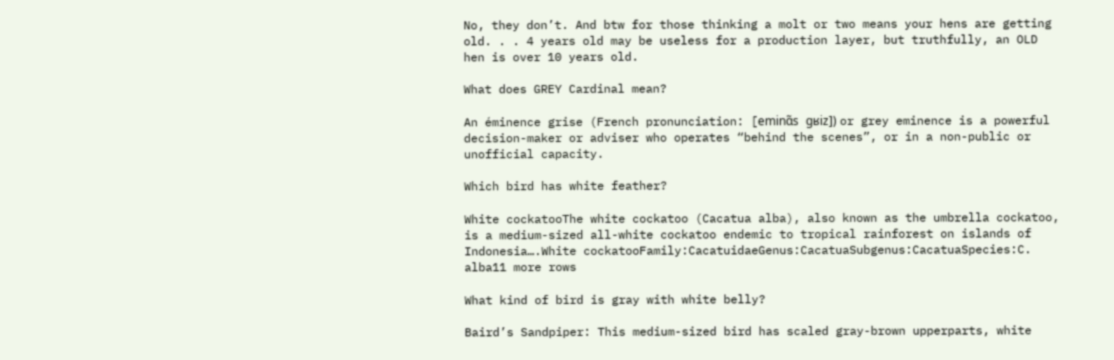No, they don’t. And btw for those thinking a molt or two means your hens are getting old. . . 4 years old may be useless for a production layer, but truthfully, an OLD hen is over 10 years old.

What does GREY Cardinal mean?

An éminence grise (French pronunciation: [eminɑ̃s ɡʁiz]) or grey eminence is a powerful decision-maker or adviser who operates “behind the scenes”, or in a non-public or unofficial capacity.

Which bird has white feather?

White cockatooThe white cockatoo (Cacatua alba), also known as the umbrella cockatoo, is a medium-sized all-white cockatoo endemic to tropical rainforest on islands of Indonesia….White cockatooFamily:CacatuidaeGenus:CacatuaSubgenus:CacatuaSpecies:C. alba11 more rows

What kind of bird is gray with white belly?

Baird’s Sandpiper: This medium-sized bird has scaled gray-brown upperparts, white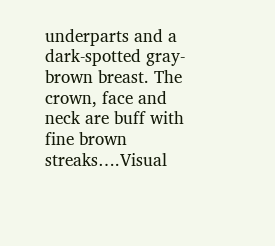underparts and a dark-spotted gray-brown breast. The crown, face and neck are buff with fine brown streaks….Visual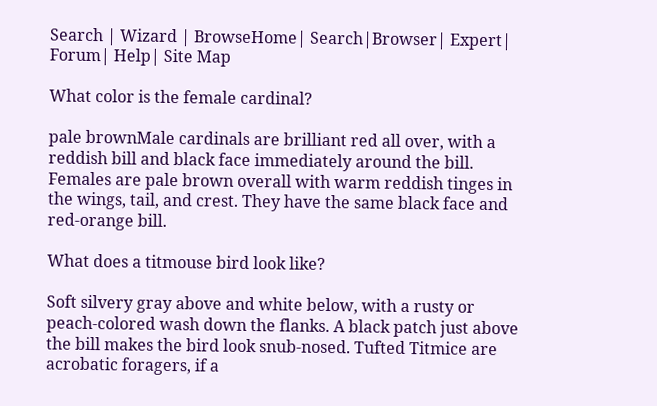Search | Wizard | BrowseHome| Search|Browser| Expert| Forum| Help| Site Map

What color is the female cardinal?

pale brownMale cardinals are brilliant red all over, with a reddish bill and black face immediately around the bill. Females are pale brown overall with warm reddish tinges in the wings, tail, and crest. They have the same black face and red-orange bill.

What does a titmouse bird look like?

Soft silvery gray above and white below, with a rusty or peach-colored wash down the flanks. A black patch just above the bill makes the bird look snub-nosed. Tufted Titmice are acrobatic foragers, if a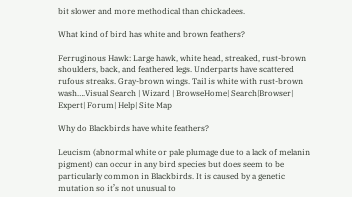bit slower and more methodical than chickadees.

What kind of bird has white and brown feathers?

Ferruginous Hawk: Large hawk, white head, streaked, rust-brown shoulders, back, and feathered legs. Underparts have scattered rufous streaks. Gray-brown wings. Tail is white with rust-brown wash….Visual Search | Wizard | BrowseHome| Search|Browser| Expert| Forum| Help| Site Map

Why do Blackbirds have white feathers?

Leucism (abnormal white or pale plumage due to a lack of melanin pigment) can occur in any bird species but does seem to be particularly common in Blackbirds. It is caused by a genetic mutation so it’s not unusual to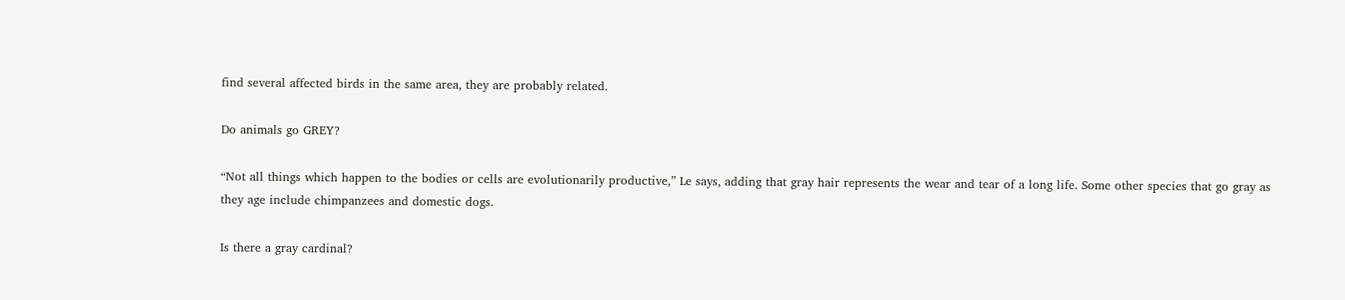find several affected birds in the same area, they are probably related.

Do animals go GREY?

“Not all things which happen to the bodies or cells are evolutionarily productive,” Le says, adding that gray hair represents the wear and tear of a long life. Some other species that go gray as they age include chimpanzees and domestic dogs.

Is there a gray cardinal?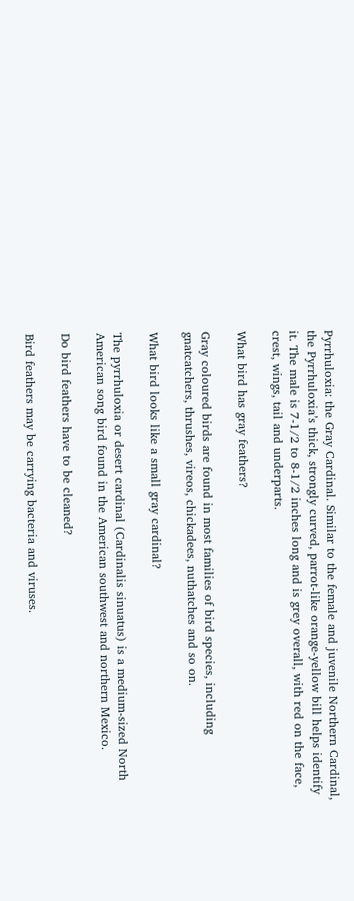Pyrrhuloxia: the Gray Cardinal. Similar to the female and juvenile Northern Cardinal, the Pyrrhuloxia’s thick, strongly curved, parrot-like orange-yellow bill helps identify it. The male is 7-1/2 to 8-1/2 inches long and is grey overall, with red on the face, crest, wings, tail and underparts.

What bird has gray feathers?

Gray coloured birds are found in most families of bird species, including gnatcatchers, thrushes, vireos, chickadees, nuthatches and so on.

What bird looks like a small gray cardinal?

The pyrrhuloxia or desert cardinal (Cardinalis sinuatus) is a medium-sized North American song bird found in the American southwest and northern Mexico.

Do bird feathers have to be cleaned?

Bird feathers may be carrying bacteria and viruses.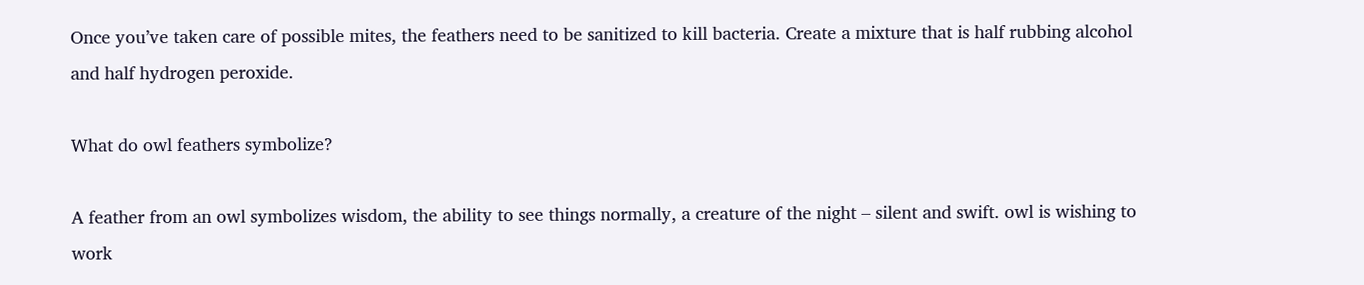Once you’ve taken care of possible mites, the feathers need to be sanitized to kill bacteria. Create a mixture that is half rubbing alcohol and half hydrogen peroxide.

What do owl feathers symbolize?

A feather from an owl symbolizes wisdom, the ability to see things normally, a creature of the night – silent and swift. owl is wishing to work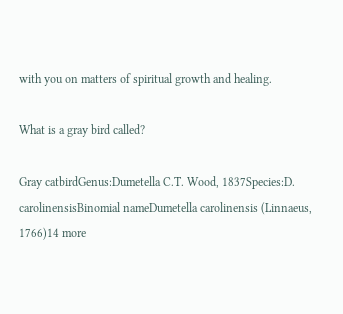with you on matters of spiritual growth and healing.

What is a gray bird called?

Gray catbirdGenus:Dumetella C.T. Wood, 1837Species:D. carolinensisBinomial nameDumetella carolinensis (Linnaeus, 1766)14 more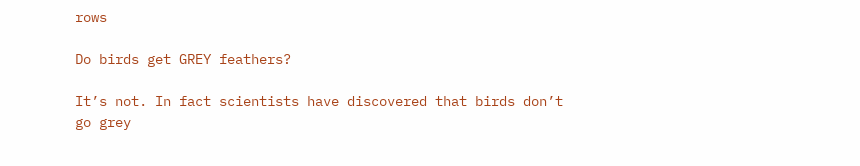rows

Do birds get GREY feathers?

It’s not. In fact scientists have discovered that birds don’t go grey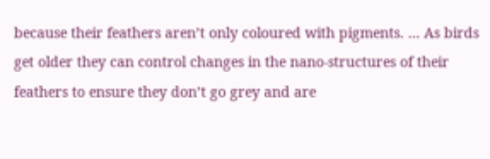because their feathers aren’t only coloured with pigments. … As birds get older they can control changes in the nano-structures of their feathers to ensure they don’t go grey and are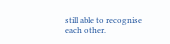still able to recognise each other.